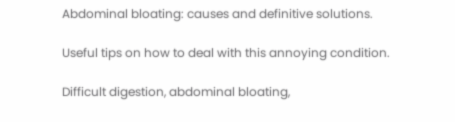Abdominal bloating: causes and definitive solutions.

Useful tips on how to deal with this annoying condition.

Difficult digestion, abdominal bloating,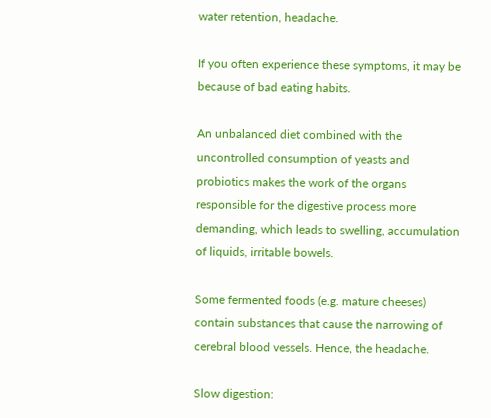water retention, headache.

If you often experience these symptoms, it may be because of bad eating habits.

An unbalanced diet combined with the uncontrolled consumption of yeasts and probiotics makes the work of the organs responsible for the digestive process more demanding, which leads to swelling, accumulation of liquids, irritable bowels.

Some fermented foods (e.g. mature cheeses) contain substances that cause the narrowing of cerebral blood vessels. Hence, the headache.

Slow digestion: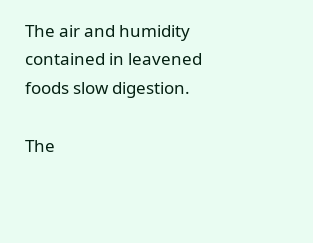The air and humidity contained in leavened foods slow digestion.

The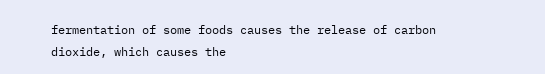fermentation of some foods causes the release of carbon dioxide, which causes the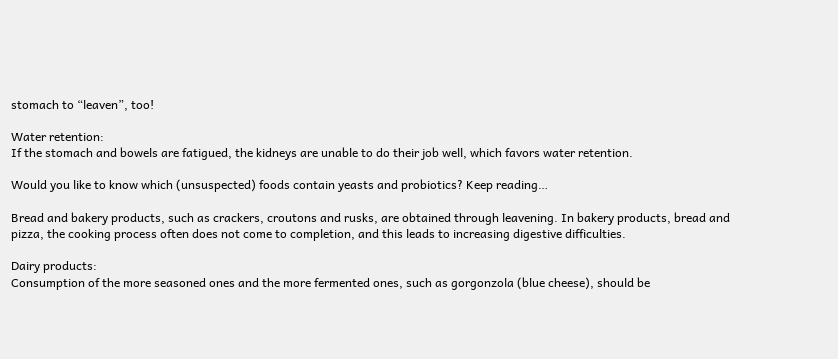stomach to “leaven”, too!

Water retention:
If the stomach and bowels are fatigued, the kidneys are unable to do their job well, which favors water retention.

Would you like to know which (unsuspected) foods contain yeasts and probiotics? Keep reading…

Bread and bakery products, such as crackers, croutons and rusks, are obtained through leavening. In bakery products, bread and pizza, the cooking process often does not come to completion, and this leads to increasing digestive difficulties.

Dairy products:
Consumption of the more seasoned ones and the more fermented ones, such as gorgonzola (blue cheese), should be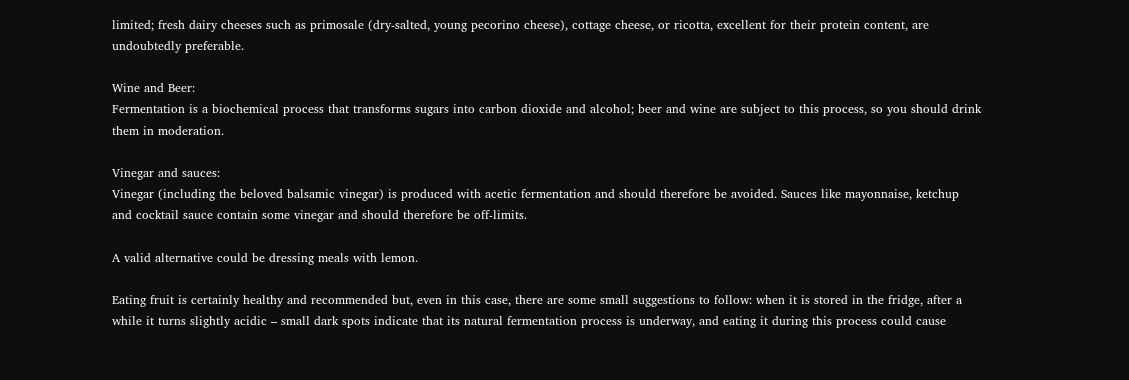limited; fresh dairy cheeses such as primosale (dry-salted, young pecorino cheese), cottage cheese, or ricotta, excellent for their protein content, are undoubtedly preferable.

Wine and Beer:
Fermentation is a biochemical process that transforms sugars into carbon dioxide and alcohol; beer and wine are subject to this process, so you should drink them in moderation.

Vinegar and sauces:
Vinegar (including the beloved balsamic vinegar) is produced with acetic fermentation and should therefore be avoided. Sauces like mayonnaise, ketchup and cocktail sauce contain some vinegar and should therefore be off-limits.

A valid alternative could be dressing meals with lemon.

Eating fruit is certainly healthy and recommended but, even in this case, there are some small suggestions to follow: when it is stored in the fridge, after a while it turns slightly acidic – small dark spots indicate that its natural fermentation process is underway, and eating it during this process could cause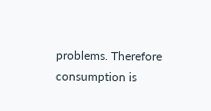problems. Therefore consumption is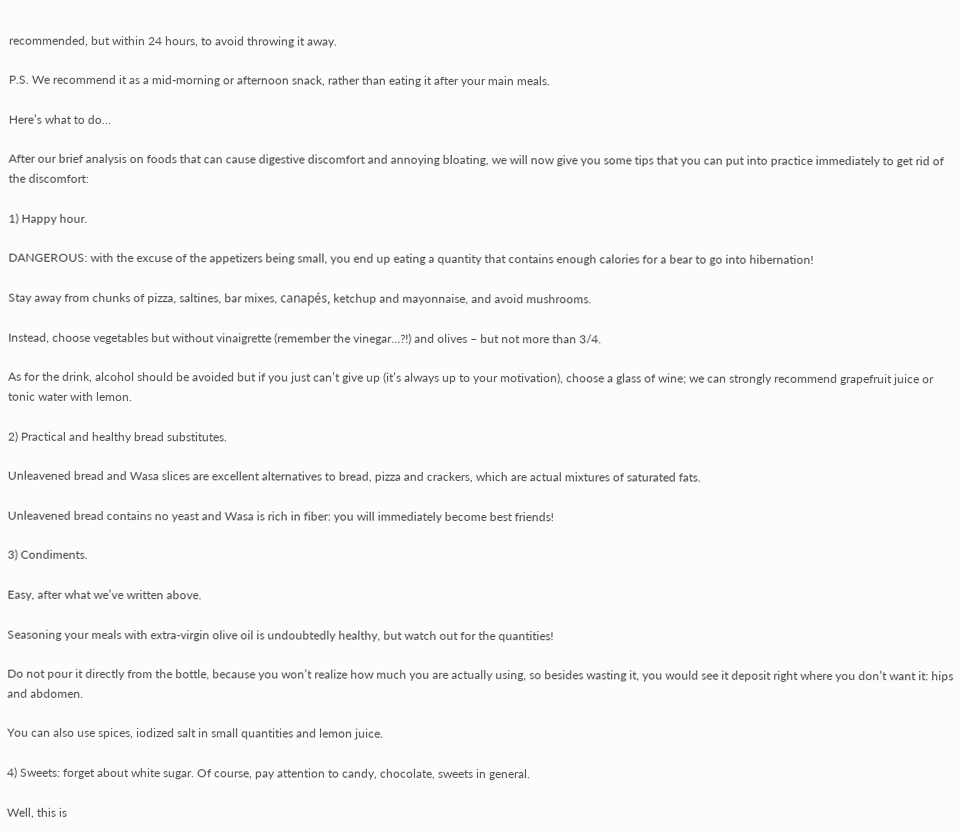recommended, but within 24 hours, to avoid throwing it away.

P.S. We recommend it as a mid-morning or afternoon snack, rather than eating it after your main meals.

Here’s what to do…

After our brief analysis on foods that can cause digestive discomfort and annoying bloating, we will now give you some tips that you can put into practice immediately to get rid of the discomfort:

1) Happy hour.

DANGEROUS: with the excuse of the appetizers being small, you end up eating a quantity that contains enough calories for a bear to go into hibernation!

Stay away from chunks of pizza, saltines, bar mixes, canapés, ketchup and mayonnaise, and avoid mushrooms.

Instead, choose vegetables but without vinaigrette (remember the vinegar…?!) and olives – but not more than 3/4.

As for the drink, alcohol should be avoided but if you just can’t give up (it’s always up to your motivation), choose a glass of wine; we can strongly recommend grapefruit juice or tonic water with lemon.

2) Practical and healthy bread substitutes.

Unleavened bread and Wasa slices are excellent alternatives to bread, pizza and crackers, which are actual mixtures of saturated fats.

Unleavened bread contains no yeast and Wasa is rich in fiber: you will immediately become best friends!

3) Condiments.

Easy, after what we’ve written above.

Seasoning your meals with extra-virgin olive oil is undoubtedly healthy, but watch out for the quantities!

Do not pour it directly from the bottle, because you won’t realize how much you are actually using, so besides wasting it, you would see it deposit right where you don’t want it: hips and abdomen.

You can also use spices, iodized salt in small quantities and lemon juice.

4) Sweets: forget about white sugar. Of course, pay attention to candy, chocolate, sweets in general.

Well, this is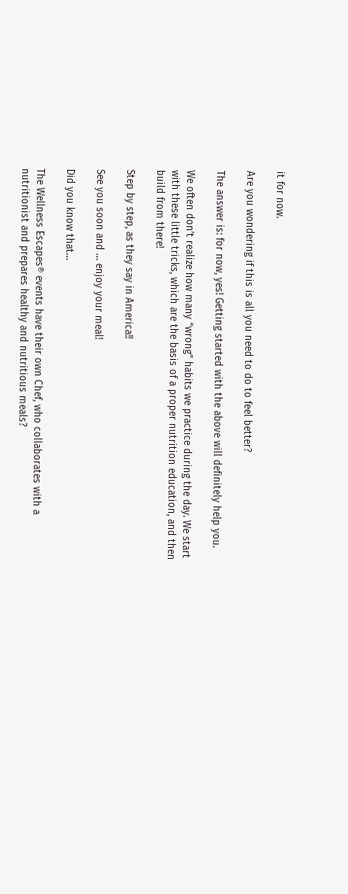it for now.

Are you wondering if this is all you need to do to feel better?

The answer is: for now, yes! Getting started with the above will definitely help you.

We often don’t realize how many “wrong” habits we practice during the day. We start with these little tricks, which are the basis of a proper nutrition education, and then build from there!

Step by step, as they say in America!!

See you soon and … enjoy your meal!

Did you know that…

The Wellness Escapes® events have their own Chef, who collaborates with a nutritionist and prepares healthy and nutritious meals?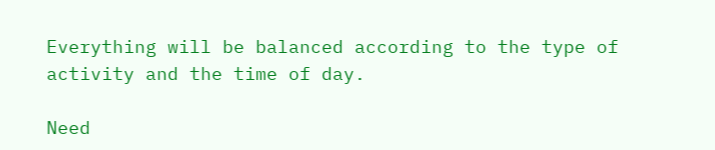Everything will be balanced according to the type of activity and the time of day.

Need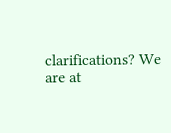clarifications? We are at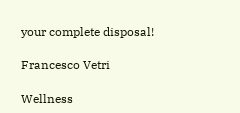your complete disposal!

Francesco Vetri

Wellness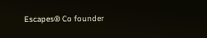Escapes® Co founder